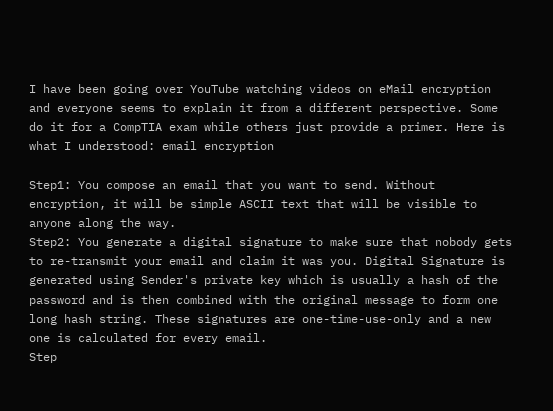I have been going over YouTube watching videos on eMail encryption and everyone seems to explain it from a different perspective. Some do it for a CompTIA exam while others just provide a primer. Here is what I understood: email encryption

Step1: You compose an email that you want to send. Without encryption, it will be simple ASCII text that will be visible to anyone along the way.
Step2: You generate a digital signature to make sure that nobody gets to re-transmit your email and claim it was you. Digital Signature is generated using Sender's private key which is usually a hash of the password and is then combined with the original message to form one long hash string. These signatures are one-time-use-only and a new one is calculated for every email.
Step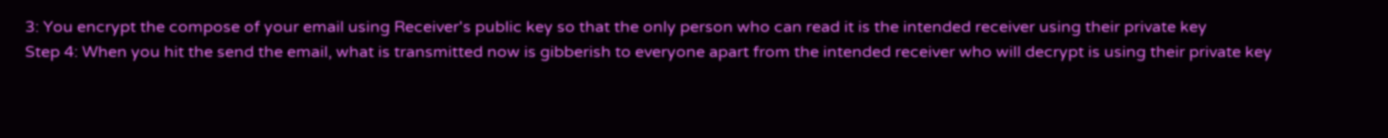3: You encrypt the compose of your email using Receiver's public key so that the only person who can read it is the intended receiver using their private key
Step 4: When you hit the send the email, what is transmitted now is gibberish to everyone apart from the intended receiver who will decrypt is using their private key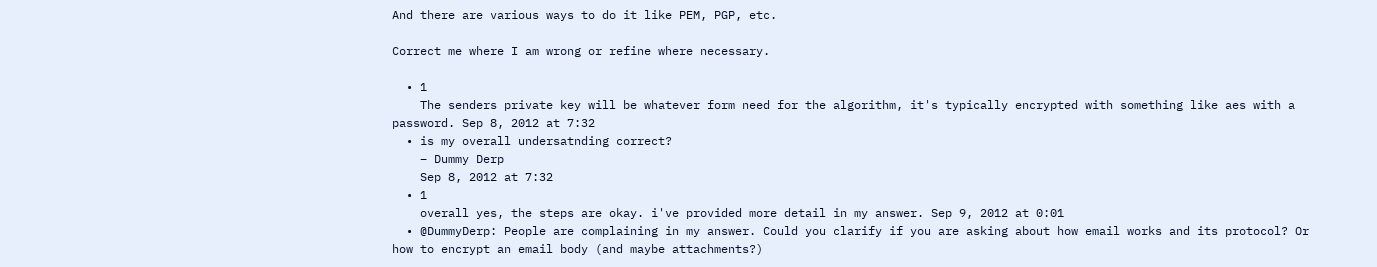And there are various ways to do it like PEM, PGP, etc.

Correct me where I am wrong or refine where necessary.

  • 1
    The senders private key will be whatever form need for the algorithm, it's typically encrypted with something like aes with a password. Sep 8, 2012 at 7:32
  • is my overall undersatnding correct?
    – Dummy Derp
    Sep 8, 2012 at 7:32
  • 1
    overall yes, the steps are okay. i've provided more detail in my answer. Sep 9, 2012 at 0:01
  • @DummyDerp: People are complaining in my answer. Could you clarify if you are asking about how email works and its protocol? Or how to encrypt an email body (and maybe attachments?)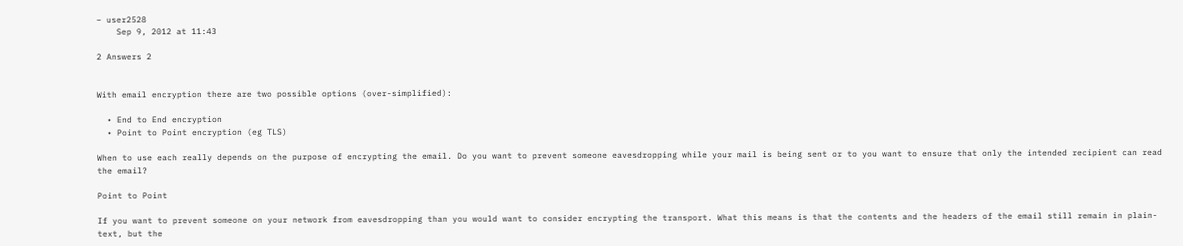– user2528
    Sep 9, 2012 at 11:43

2 Answers 2


With email encryption there are two possible options (over-simplified):

  • End to End encryption
  • Point to Point encryption (eg TLS)

When to use each really depends on the purpose of encrypting the email. Do you want to prevent someone eavesdropping while your mail is being sent or to you want to ensure that only the intended recipient can read the email?

Point to Point

If you want to prevent someone on your network from eavesdropping than you would want to consider encrypting the transport. What this means is that the contents and the headers of the email still remain in plain-text, but the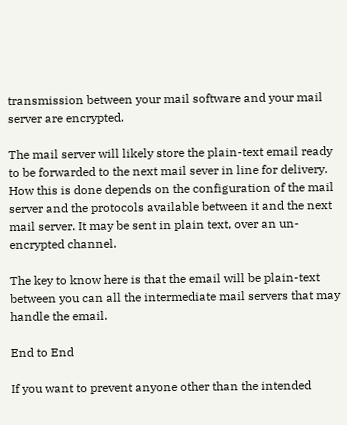transmission between your mail software and your mail server are encrypted.

The mail server will likely store the plain-text email ready to be forwarded to the next mail sever in line for delivery. How this is done depends on the configuration of the mail server and the protocols available between it and the next mail server. It may be sent in plain text, over an un-encrypted channel.

The key to know here is that the email will be plain-text between you can all the intermediate mail servers that may handle the email.

End to End

If you want to prevent anyone other than the intended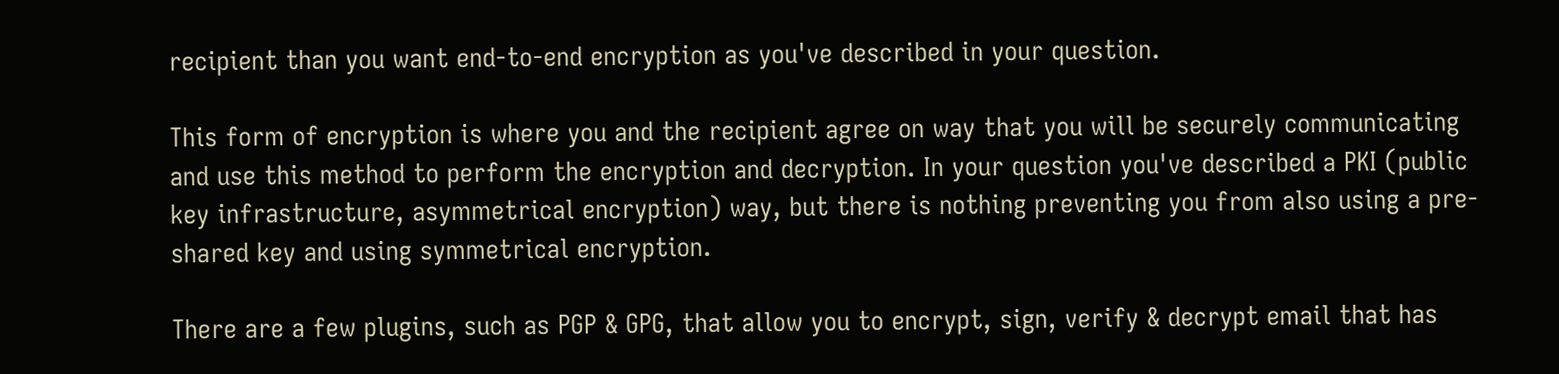recipient than you want end-to-end encryption as you've described in your question.

This form of encryption is where you and the recipient agree on way that you will be securely communicating and use this method to perform the encryption and decryption. In your question you've described a PKI (public key infrastructure, asymmetrical encryption) way, but there is nothing preventing you from also using a pre-shared key and using symmetrical encryption.

There are a few plugins, such as PGP & GPG, that allow you to encrypt, sign, verify & decrypt email that has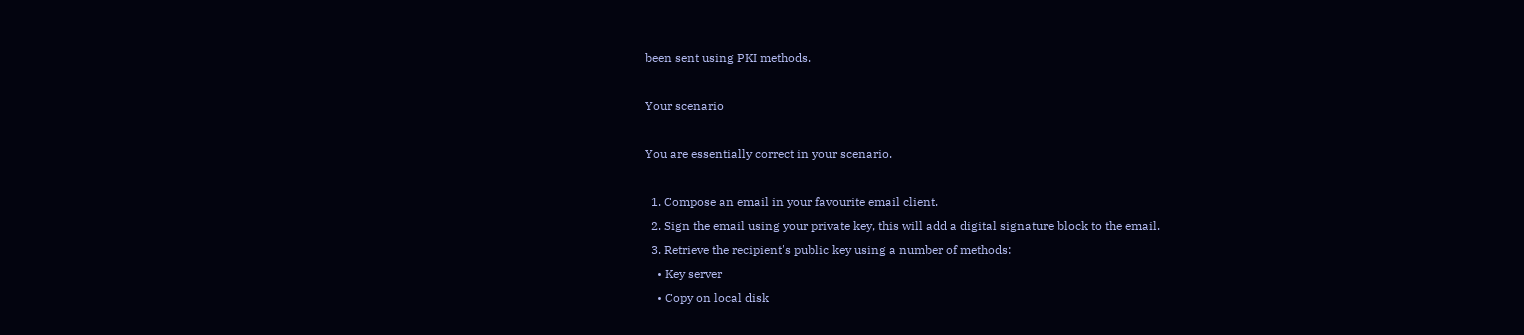been sent using PKI methods.

Your scenario

You are essentially correct in your scenario.

  1. Compose an email in your favourite email client.
  2. Sign the email using your private key, this will add a digital signature block to the email.
  3. Retrieve the recipient's public key using a number of methods:
    • Key server
    • Copy on local disk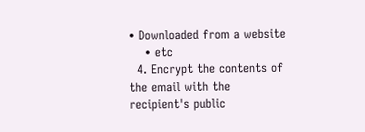• Downloaded from a website
    • etc
  4. Encrypt the contents of the email with the recipient's public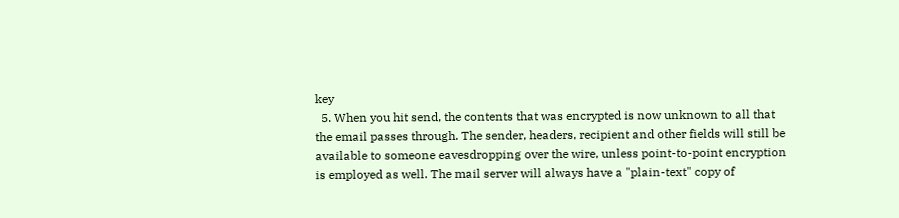key
  5. When you hit send, the contents that was encrypted is now unknown to all that the email passes through. The sender, headers, recipient and other fields will still be available to someone eavesdropping over the wire, unless point-to-point encryption is employed as well. The mail server will always have a "plain-text" copy of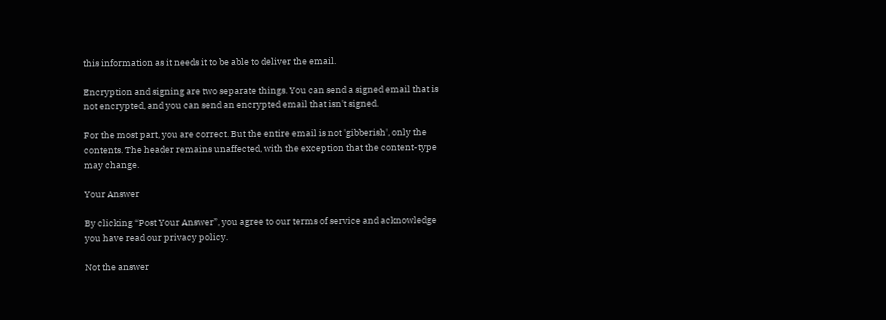this information as it needs it to be able to deliver the email.

Encryption and signing are two separate things. You can send a signed email that is not encrypted, and you can send an encrypted email that isn't signed.

For the most part, you are correct. But the entire email is not 'gibberish', only the contents. The header remains unaffected, with the exception that the content-type may change.

Your Answer

By clicking “Post Your Answer”, you agree to our terms of service and acknowledge you have read our privacy policy.

Not the answer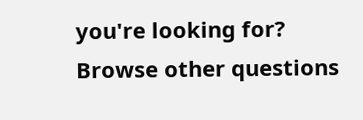you're looking for? Browse other questions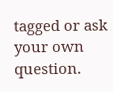tagged or ask your own question.